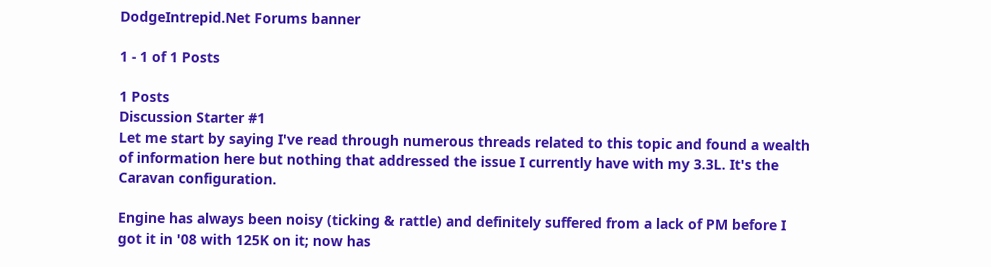DodgeIntrepid.Net Forums banner

1 - 1 of 1 Posts

1 Posts
Discussion Starter #1
Let me start by saying I've read through numerous threads related to this topic and found a wealth of information here but nothing that addressed the issue I currently have with my 3.3L. It's the Caravan configuration.

Engine has always been noisy (ticking & rattle) and definitely suffered from a lack of PM before I got it in '08 with 125K on it; now has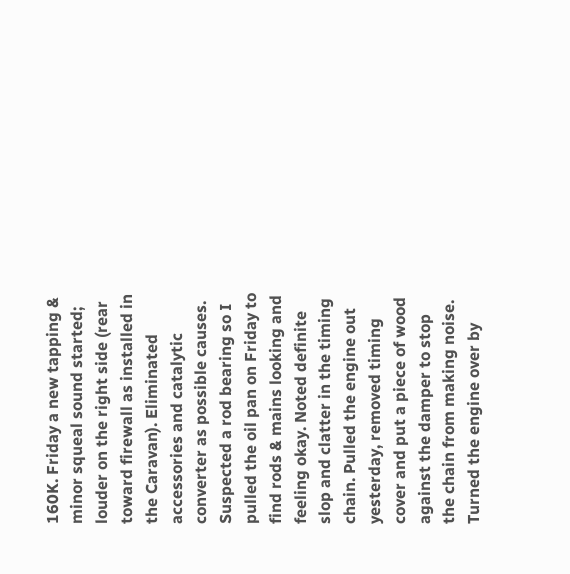160K. Friday a new tapping & minor squeal sound started; louder on the right side (rear toward firewall as installed in the Caravan). Eliminated accessories and catalytic converter as possible causes. Suspected a rod bearing so I pulled the oil pan on Friday to find rods & mains looking and feeling okay. Noted definite slop and clatter in the timing chain. Pulled the engine out yesterday, removed timing cover and put a piece of wood against the damper to stop the chain from making noise. Turned the engine over by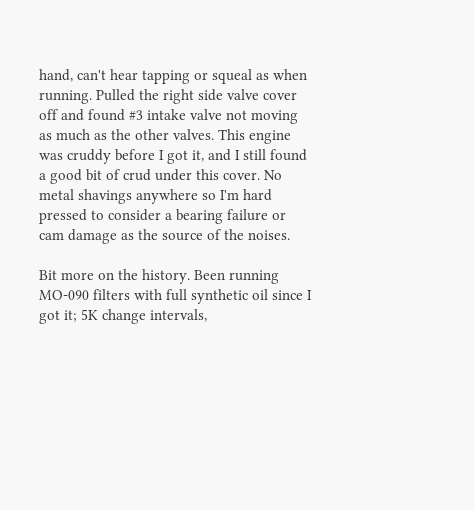hand, can't hear tapping or squeal as when running. Pulled the right side valve cover off and found #3 intake valve not moving as much as the other valves. This engine was cruddy before I got it, and I still found a good bit of crud under this cover. No metal shavings anywhere so I'm hard pressed to consider a bearing failure or cam damage as the source of the noises.

Bit more on the history. Been running MO-090 filters with full synthetic oil since I got it; 5K change intervals,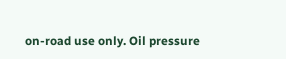on-road use only. Oil pressure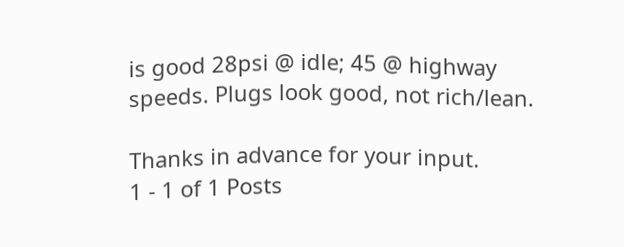is good 28psi @ idle; 45 @ highway speeds. Plugs look good, not rich/lean.

Thanks in advance for your input.
1 - 1 of 1 Posts